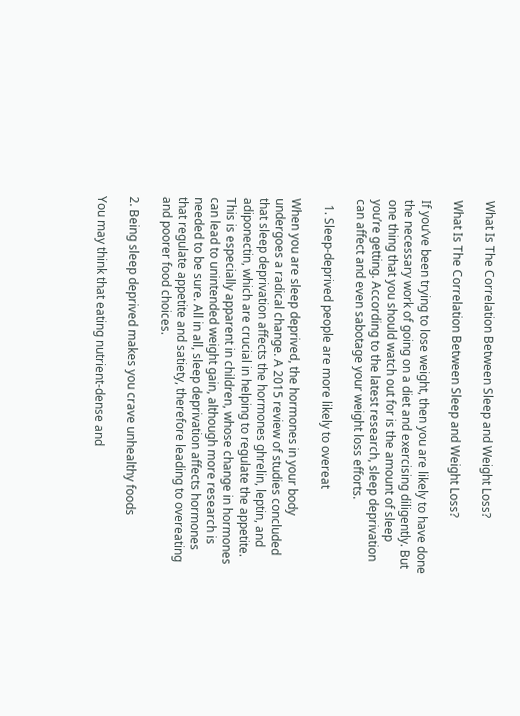What Is The Correlation Between Sleep and Weight Loss?

What Is The Correlation Between Sleep and Weight Loss?

If you’ve been trying to lose weight, then you are likely to have done the necessary work of going on a diet and exercising diligently. But one thing that you should watch out for is the amount of sleep you’re getting. According to the latest research, sleep deprivation can affect and even sabotage your weight loss efforts.

  1. Sleep-deprived people are more likely to overeat

When you are sleep deprived, the hormones in your body undergoes a radical change. A 2015 review of studies concluded that sleep deprivation affects the hormones ghrelin, leptin, and adiponectin, which are crucial in helping to regulate the appetite. This is especially apparent in children, whose change in hormones can lead to unintended weight gain, although more research is needed to be sure. All in all, sleep deprivation affects hormones that regulate appetite and satiety, therefore leading to overeating and poorer food choices.

2. Being sleep deprived makes you crave unhealthy foods

You may think that eating nutrient-dense and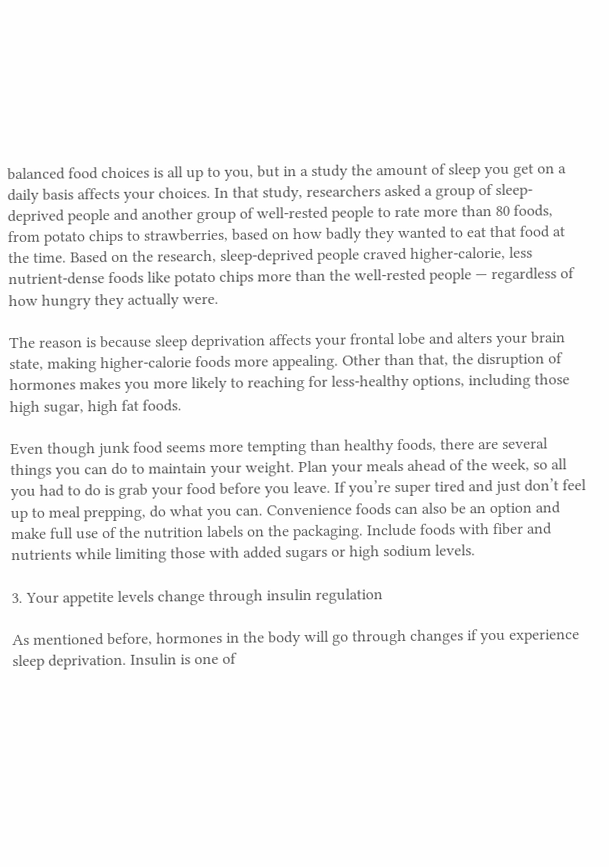balanced food choices is all up to you, but in a study the amount of sleep you get on a daily basis affects your choices. In that study, researchers asked a group of sleep-deprived people and another group of well-rested people to rate more than 80 foods, from potato chips to strawberries, based on how badly they wanted to eat that food at the time. Based on the research, sleep-deprived people craved higher-calorie, less nutrient-dense foods like potato chips more than the well-rested people — regardless of how hungry they actually were.

The reason is because sleep deprivation affects your frontal lobe and alters your brain state, making higher-calorie foods more appealing. Other than that, the disruption of hormones makes you more likely to reaching for less-healthy options, including those high sugar, high fat foods.

Even though junk food seems more tempting than healthy foods, there are several things you can do to maintain your weight. Plan your meals ahead of the week, so all you had to do is grab your food before you leave. If you’re super tired and just don’t feel up to meal prepping, do what you can. Convenience foods can also be an option and make full use of the nutrition labels on the packaging. Include foods with fiber and nutrients while limiting those with added sugars or high sodium levels.

3. Your appetite levels change through insulin regulation

As mentioned before, hormones in the body will go through changes if you experience sleep deprivation. Insulin is one of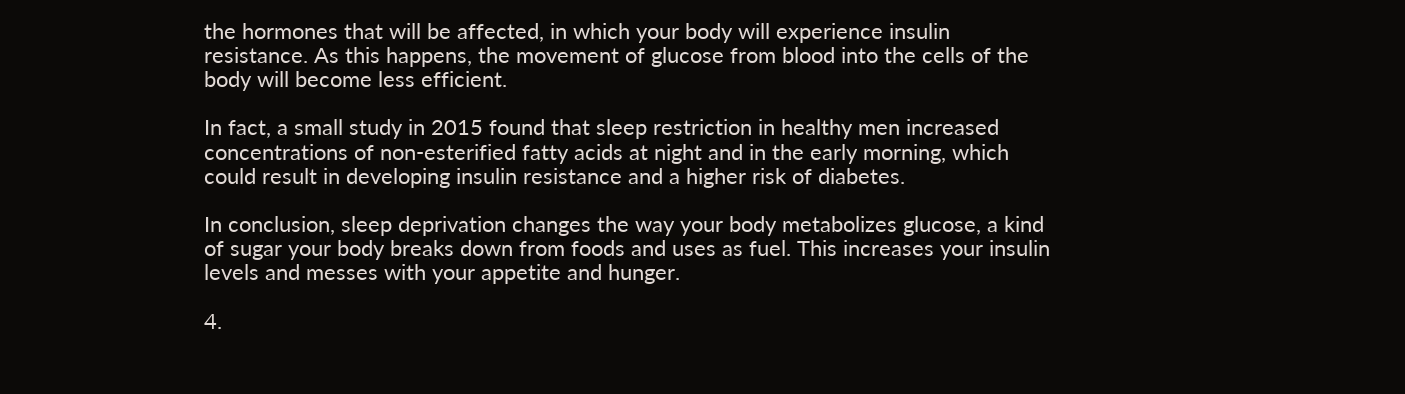the hormones that will be affected, in which your body will experience insulin resistance. As this happens, the movement of glucose from blood into the cells of the body will become less efficient.

In fact, a small study in 2015 found that sleep restriction in healthy men increased concentrations of non-esterified fatty acids at night and in the early morning, which could result in developing insulin resistance and a higher risk of diabetes.

In conclusion, sleep deprivation changes the way your body metabolizes glucose, a kind of sugar your body breaks down from foods and uses as fuel. This increases your insulin levels and messes with your appetite and hunger.

4.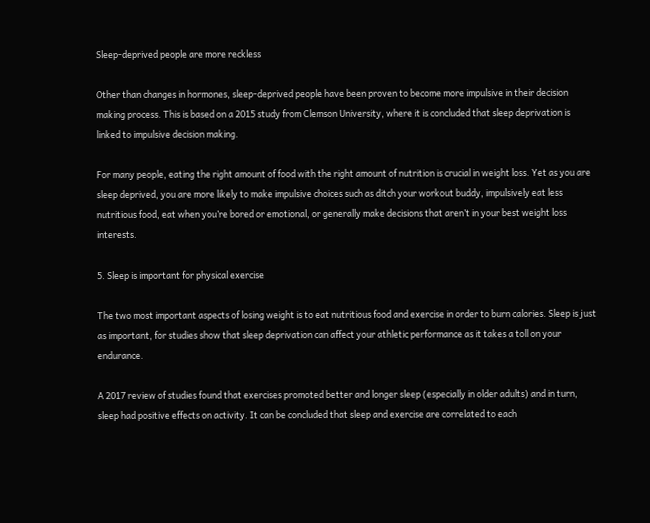Sleep-deprived people are more reckless

Other than changes in hormones, sleep-deprived people have been proven to become more impulsive in their decision making process. This is based on a 2015 study from Clemson University, where it is concluded that sleep deprivation is linked to impulsive decision making.

For many people, eating the right amount of food with the right amount of nutrition is crucial in weight loss. Yet as you are sleep deprived, you are more likely to make impulsive choices such as ditch your workout buddy, impulsively eat less nutritious food, eat when you’re bored or emotional, or generally make decisions that aren’t in your best weight loss interests.

5. Sleep is important for physical exercise

The two most important aspects of losing weight is to eat nutritious food and exercise in order to burn calories. Sleep is just as important, for studies show that sleep deprivation can affect your athletic performance as it takes a toll on your endurance.

A 2017 review of studies found that exercises promoted better and longer sleep (especially in older adults) and in turn, sleep had positive effects on activity. It can be concluded that sleep and exercise are correlated to each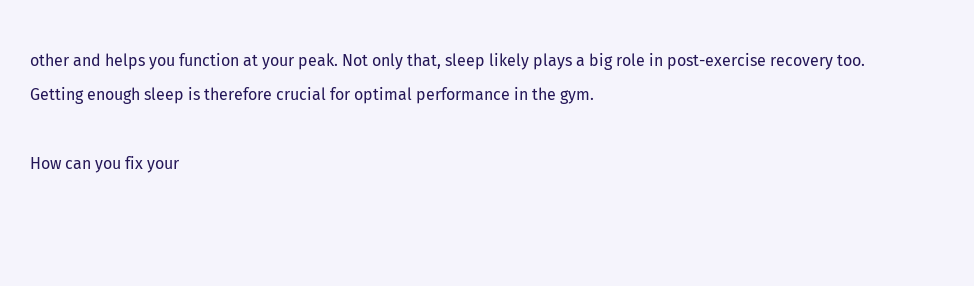other and helps you function at your peak. Not only that, sleep likely plays a big role in post-exercise recovery too. Getting enough sleep is therefore crucial for optimal performance in the gym.

How can you fix your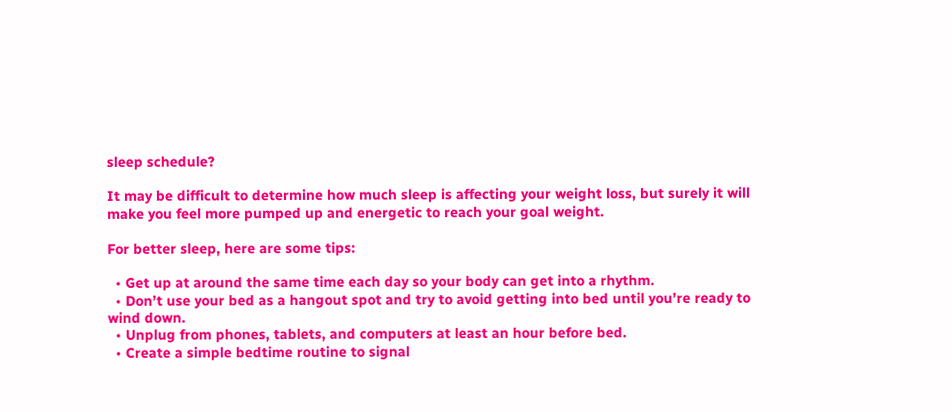sleep schedule?

It may be difficult to determine how much sleep is affecting your weight loss, but surely it will make you feel more pumped up and energetic to reach your goal weight.

For better sleep, here are some tips:

  • Get up at around the same time each day so your body can get into a rhythm.
  • Don’t use your bed as a hangout spot and try to avoid getting into bed until you’re ready to wind down.
  • Unplug from phones, tablets, and computers at least an hour before bed.
  • Create a simple bedtime routine to signal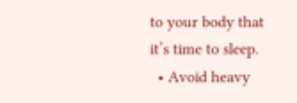to your body that it’s time to sleep.
  • Avoid heavy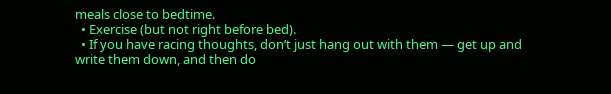meals close to bedtime.
  • Exercise (but not right before bed).
  • If you have racing thoughts, don’t just hang out with them — get up and write them down, and then do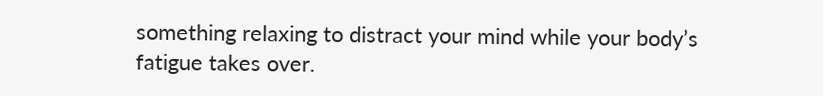something relaxing to distract your mind while your body’s fatigue takes over.